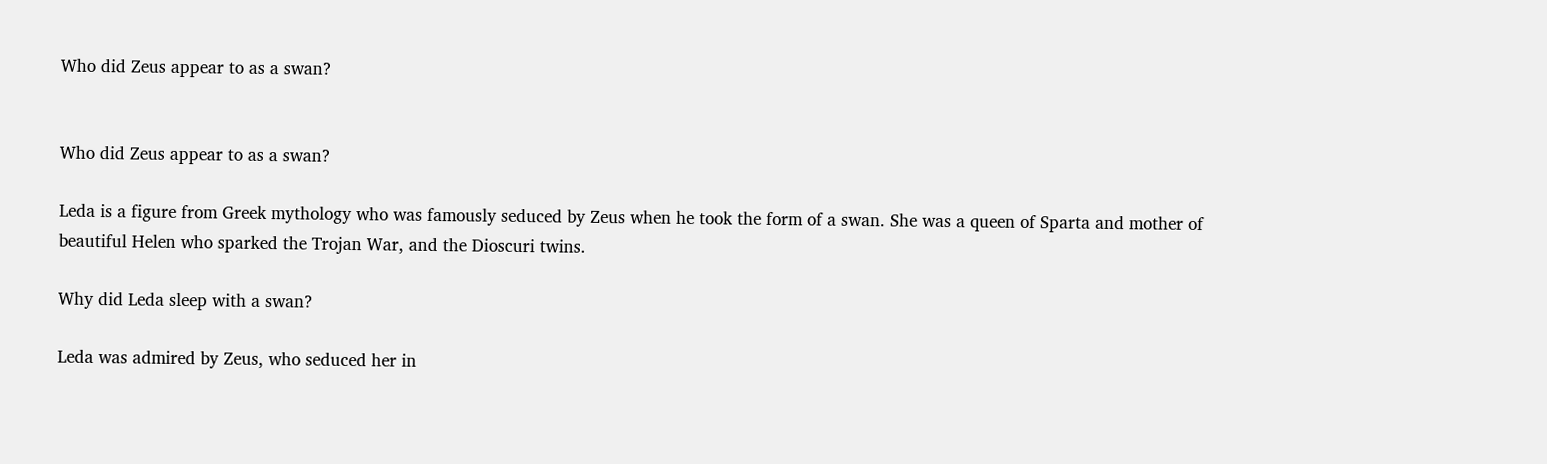Who did Zeus appear to as a swan?


Who did Zeus appear to as a swan?

Leda is a figure from Greek mythology who was famously seduced by Zeus when he took the form of a swan. She was a queen of Sparta and mother of beautiful Helen who sparked the Trojan War, and the Dioscuri twins.

Why did Leda sleep with a swan?

Leda was admired by Zeus, who seduced her in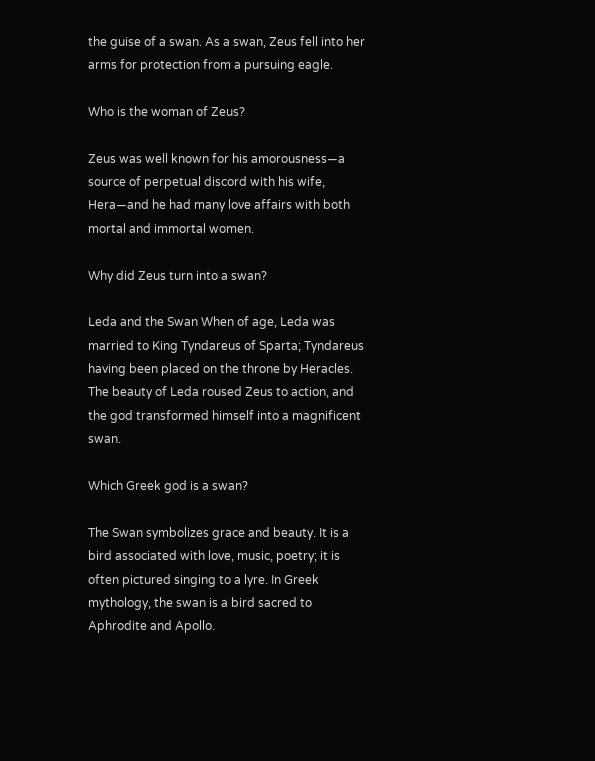the guise of a swan. As a swan, Zeus fell into her arms for protection from a pursuing eagle.

Who is the woman of Zeus?

Zeus was well known for his amorousness—a source of perpetual discord with his wife, Hera—and he had many love affairs with both mortal and immortal women.

Why did Zeus turn into a swan?

Leda and the Swan When of age, Leda was married to King Tyndareus of Sparta; Tyndareus having been placed on the throne by Heracles. The beauty of Leda roused Zeus to action, and the god transformed himself into a magnificent swan.

Which Greek god is a swan?

The Swan symbolizes grace and beauty. It is a bird associated with love, music, poetry; it is often pictured singing to a lyre. In Greek mythology, the swan is a bird sacred to Aphrodite and Apollo.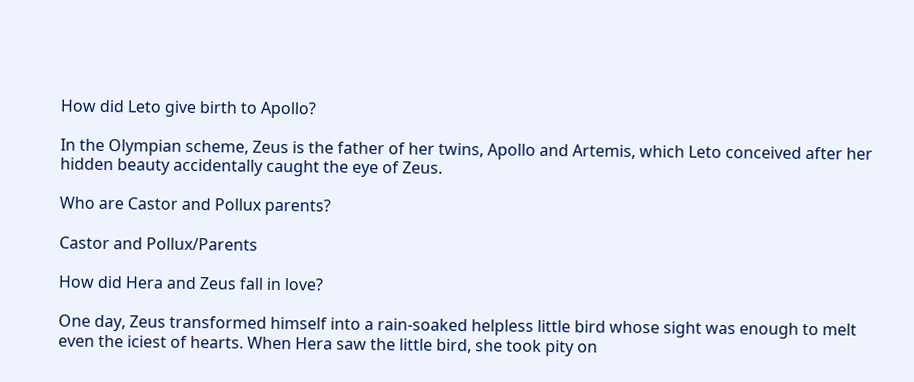How did Leto give birth to Apollo?

In the Olympian scheme, Zeus is the father of her twins, Apollo and Artemis, which Leto conceived after her hidden beauty accidentally caught the eye of Zeus.

Who are Castor and Pollux parents?

Castor and Pollux/Parents

How did Hera and Zeus fall in love?

One day, Zeus transformed himself into a rain-soaked helpless little bird whose sight was enough to melt even the iciest of hearts. When Hera saw the little bird, she took pity on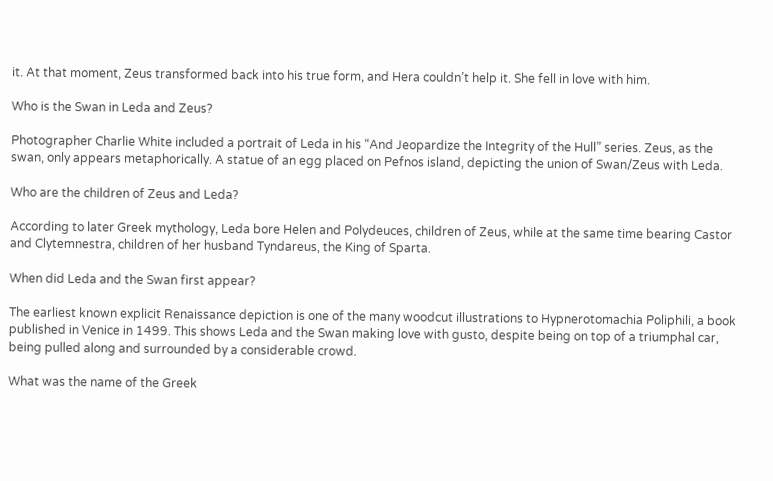it. At that moment, Zeus transformed back into his true form, and Hera couldn’t help it. She fell in love with him.

Who is the Swan in Leda and Zeus?

Photographer Charlie White included a portrait of Leda in his “And Jeopardize the Integrity of the Hull” series. Zeus, as the swan, only appears metaphorically. A statue of an egg placed on Pefnos island, depicting the union of Swan/Zeus with Leda.

Who are the children of Zeus and Leda?

According to later Greek mythology, Leda bore Helen and Polydeuces, children of Zeus, while at the same time bearing Castor and Clytemnestra, children of her husband Tyndareus, the King of Sparta.

When did Leda and the Swan first appear?

The earliest known explicit Renaissance depiction is one of the many woodcut illustrations to Hypnerotomachia Poliphili, a book published in Venice in 1499. This shows Leda and the Swan making love with gusto, despite being on top of a triumphal car, being pulled along and surrounded by a considerable crowd.

What was the name of the Greek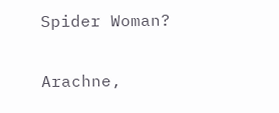Spider Woman?

Arachne,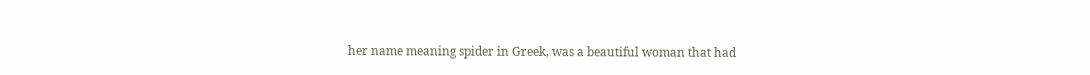her name meaning spider in Greek, was a beautiful woman that had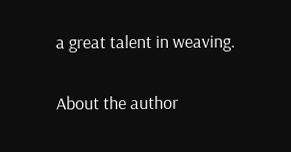a great talent in weaving.

About the author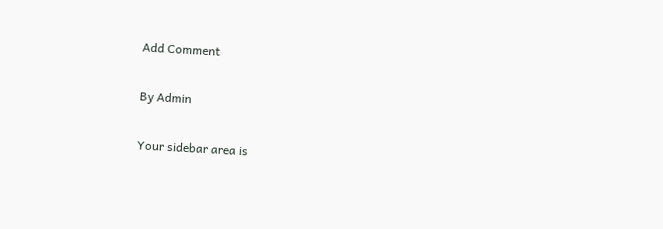Add Comment

By Admin

Your sidebar area is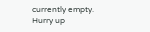currently empty. Hurry up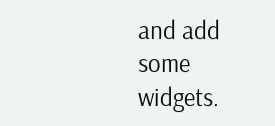and add some widgets.